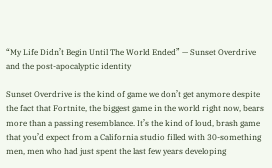“My Life Didn’t Begin Until The World Ended” — Sunset Overdrive and the post-apocalyptic identity

Sunset Overdrive is the kind of game we don’t get anymore despite the fact that Fortnite, the biggest game in the world right now, bears more than a passing resemblance. It’s the kind of loud, brash game that you’d expect from a California studio filled with 30-something men, men who had just spent the last few years developing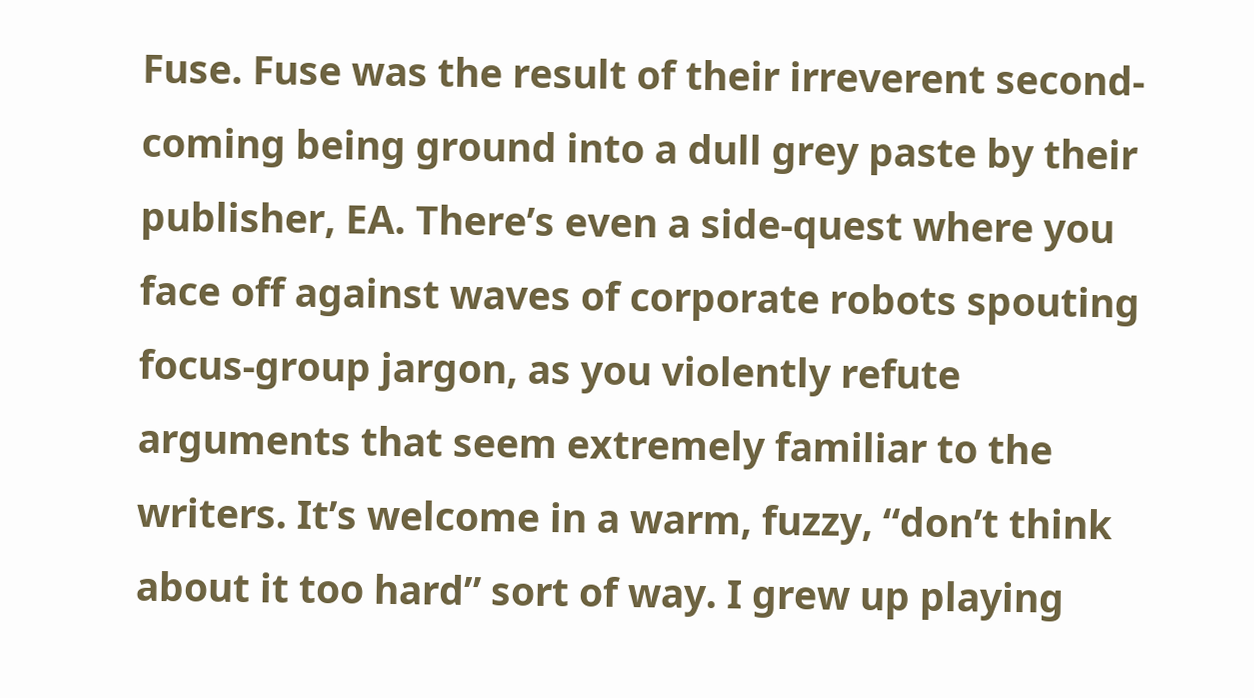Fuse. Fuse was the result of their irreverent second-coming being ground into a dull grey paste by their publisher, EA. There’s even a side-quest where you face off against waves of corporate robots spouting focus-group jargon, as you violently refute arguments that seem extremely familiar to the writers. It’s welcome in a warm, fuzzy, “don’t think about it too hard” sort of way. I grew up playing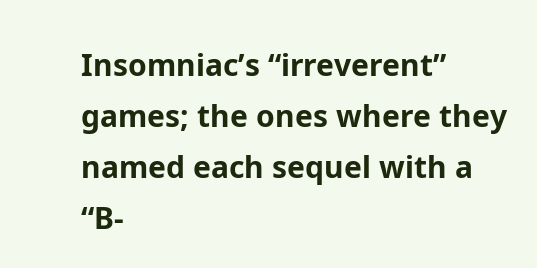Insomniac’s “irreverent” games; the ones where they named each sequel with a “B-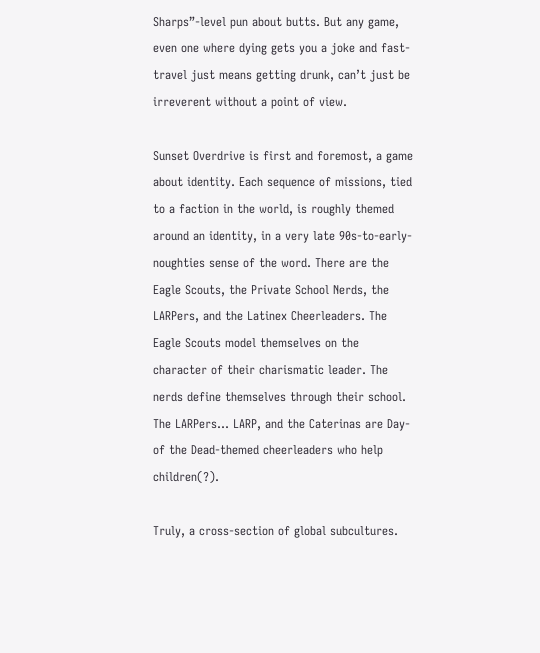Sharps”-level pun about butts. But any game, even one where dying gets you a joke and fast-travel just means getting drunk, can’t just be irreverent without a point of view.

Sunset Overdrive is first and foremost, a game about identity. Each sequence of missions, tied to a faction in the world, is roughly themed around an identity, in a very late 90s-to-early-noughties sense of the word. There are the Eagle Scouts, the Private School Nerds, the LARPers, and the Latinex Cheerleaders. The Eagle Scouts model themselves on the character of their charismatic leader. The nerds define themselves through their school. The LARPers… LARP, and the Caterinas are Day-of the Dead-themed cheerleaders who help children(?).

Truly, a cross-section of global subcultures.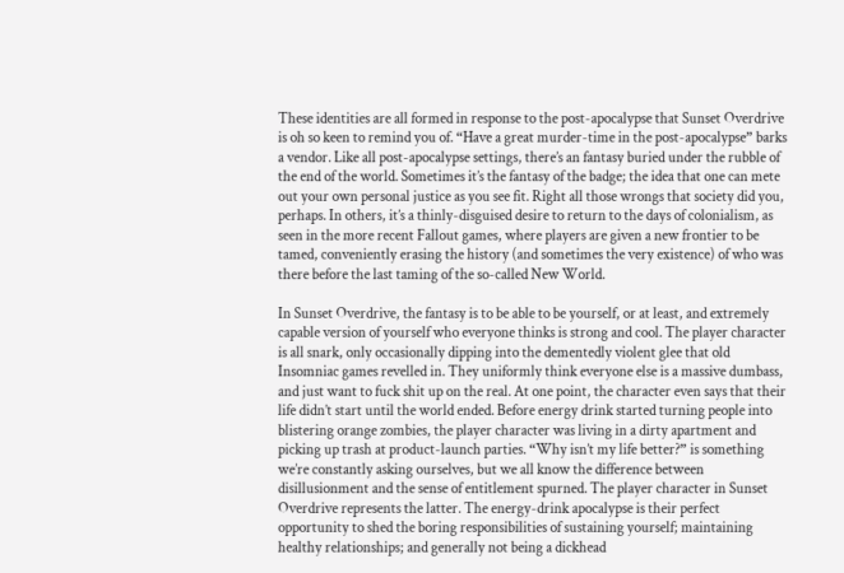These identities are all formed in response to the post-apocalypse that Sunset Overdrive is oh so keen to remind you of. “Have a great murder-time in the post-apocalypse” barks a vendor. Like all post-apocalypse settings, there’s an fantasy buried under the rubble of the end of the world. Sometimes it’s the fantasy of the badge; the idea that one can mete out your own personal justice as you see fit. Right all those wrongs that society did you, perhaps. In others, it’s a thinly-disguised desire to return to the days of colonialism, as seen in the more recent Fallout games, where players are given a new frontier to be tamed, conveniently erasing the history (and sometimes the very existence) of who was there before the last taming of the so-called New World.

In Sunset Overdrive, the fantasy is to be able to be yourself, or at least, and extremely capable version of yourself who everyone thinks is strong and cool. The player character is all snark, only occasionally dipping into the dementedly violent glee that old Insomniac games revelled in. They uniformly think everyone else is a massive dumbass, and just want to fuck shit up on the real. At one point, the character even says that their life didn’t start until the world ended. Before energy drink started turning people into blistering orange zombies, the player character was living in a dirty apartment and picking up trash at product-launch parties. “Why isn’t my life better?” is something we’re constantly asking ourselves, but we all know the difference between disillusionment and the sense of entitlement spurned. The player character in Sunset Overdrive represents the latter. The energy-drink apocalypse is their perfect opportunity to shed the boring responsibilities of sustaining yourself; maintaining healthy relationships; and generally not being a dickhead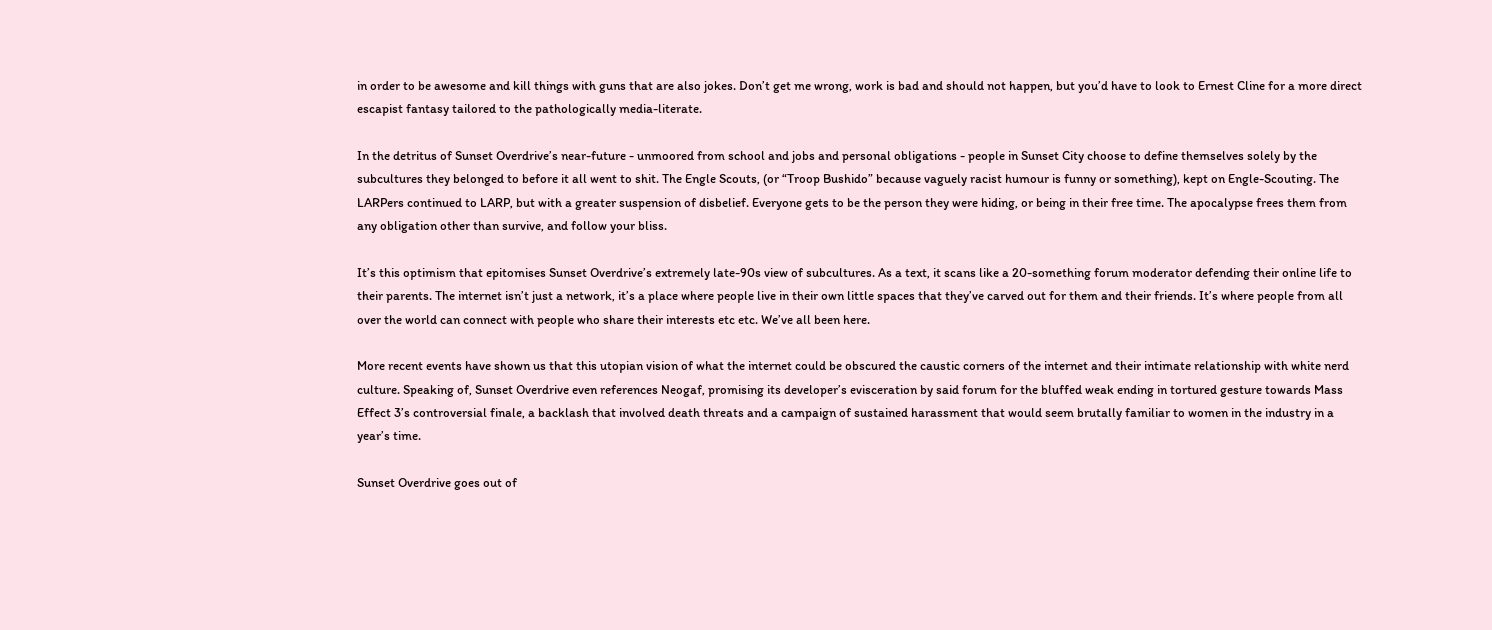in order to be awesome and kill things with guns that are also jokes. Don’t get me wrong, work is bad and should not happen, but you’d have to look to Ernest Cline for a more direct escapist fantasy tailored to the pathologically media-literate.

In the detritus of Sunset Overdrive’s near-future - unmoored from school and jobs and personal obligations - people in Sunset City choose to define themselves solely by the subcultures they belonged to before it all went to shit. The Engle Scouts, (or “Troop Bushido” because vaguely racist humour is funny or something), kept on Engle-Scouting. The LARPers continued to LARP, but with a greater suspension of disbelief. Everyone gets to be the person they were hiding, or being in their free time. The apocalypse frees them from any obligation other than survive, and follow your bliss.

It’s this optimism that epitomises Sunset Overdrive’s extremely late-90s view of subcultures. As a text, it scans like a 20-something forum moderator defending their online life to their parents. The internet isn’t just a network, it’s a place where people live in their own little spaces that they’ve carved out for them and their friends. It’s where people from all over the world can connect with people who share their interests etc etc. We’ve all been here.

More recent events have shown us that this utopian vision of what the internet could be obscured the caustic corners of the internet and their intimate relationship with white nerd culture. Speaking of, Sunset Overdrive even references Neogaf, promising its developer’s evisceration by said forum for the bluffed weak ending in tortured gesture towards Mass Effect 3’s controversial finale, a backlash that involved death threats and a campaign of sustained harassment that would seem brutally familiar to women in the industry in a year’s time.

Sunset Overdrive goes out of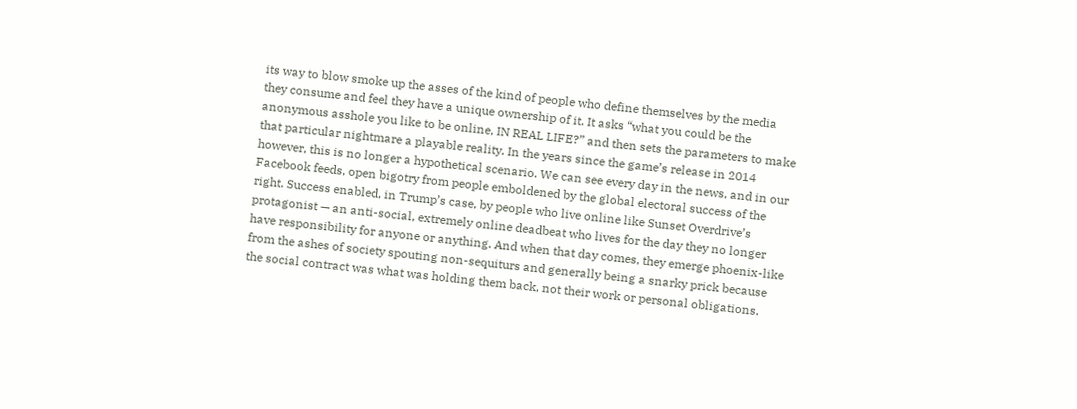its way to blow smoke up the asses of the kind of people who define themselves by the media they consume and feel they have a unique ownership of it. It asks “what you could be the anonymous asshole you like to be online, IN REAL LIFE?” and then sets the parameters to make that particular nightmare a playable reality. In the years since the game’s release in 2014 however, this is no longer a hypothetical scenario. We can see every day in the news, and in our Facebook feeds, open bigotry from people emboldened by the global electoral success of the right. Success enabled, in Trump’s case, by people who live online like Sunset Overdrive’s protagonist — an anti-social, extremely online deadbeat who lives for the day they no longer have responsibility for anyone or anything. And when that day comes, they emerge phoenix-like from the ashes of society spouting non-sequiturs and generally being a snarky prick because the social contract was what was holding them back, not their work or personal obligations.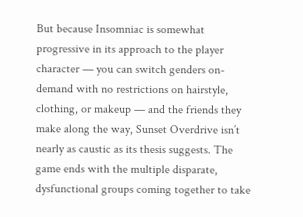But because Insomniac is somewhat progressive in its approach to the player character — you can switch genders on-demand with no restrictions on hairstyle, clothing, or makeup — and the friends they make along the way, Sunset Overdrive isn’t nearly as caustic as its thesis suggests. The game ends with the multiple disparate, dysfunctional groups coming together to take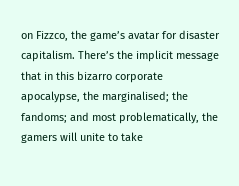on Fizzco, the game’s avatar for disaster capitalism. There’s the implicit message that in this bizarro corporate apocalypse, the marginalised; the fandoms; and most problematically, the gamers will unite to take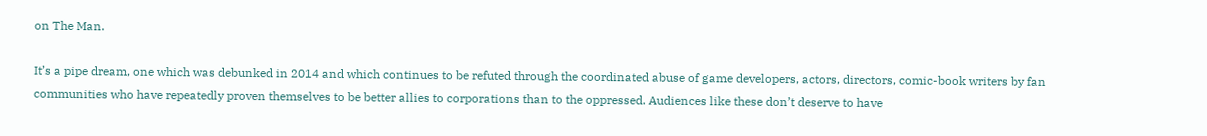on The Man.

It’s a pipe dream, one which was debunked in 2014 and which continues to be refuted through the coordinated abuse of game developers, actors, directors, comic-book writers by fan communities who have repeatedly proven themselves to be better allies to corporations than to the oppressed. Audiences like these don’t deserve to have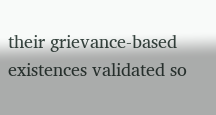their grievance-based existences validated so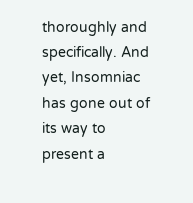thoroughly and specifically. And yet, Insomniac has gone out of its way to present a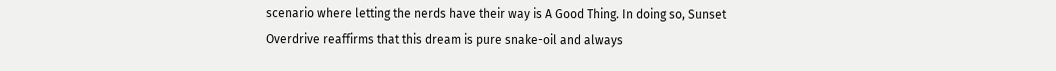scenario where letting the nerds have their way is A Good Thing. In doing so, Sunset Overdrive reaffirms that this dream is pure snake-oil and always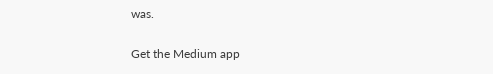was.

Get the Medium app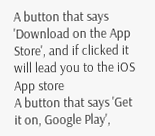A button that says 'Download on the App Store', and if clicked it will lead you to the iOS App store
A button that says 'Get it on, Google Play',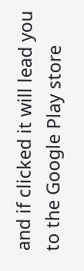and if clicked it will lead you to the Google Play store